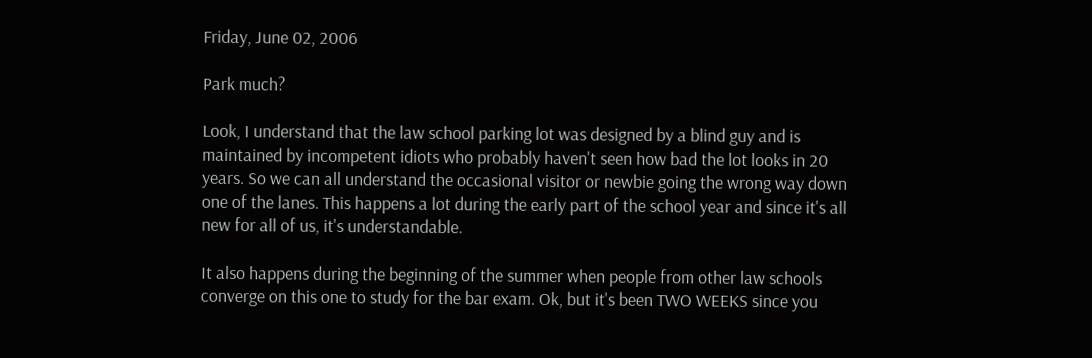Friday, June 02, 2006

Park much?

Look, I understand that the law school parking lot was designed by a blind guy and is maintained by incompetent idiots who probably haven't seen how bad the lot looks in 20 years. So we can all understand the occasional visitor or newbie going the wrong way down one of the lanes. This happens a lot during the early part of the school year and since it's all new for all of us, it's understandable.

It also happens during the beginning of the summer when people from other law schools converge on this one to study for the bar exam. Ok, but it's been TWO WEEKS since you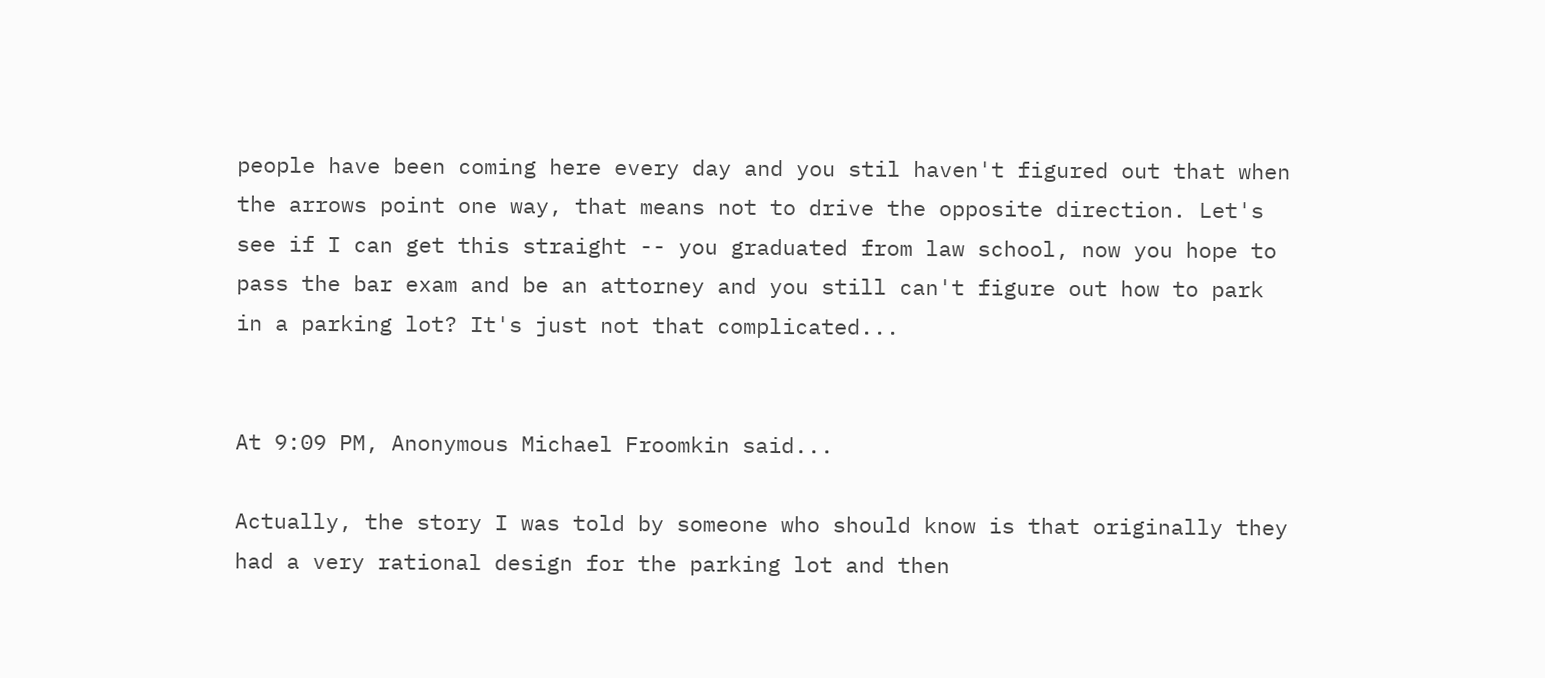people have been coming here every day and you stil haven't figured out that when the arrows point one way, that means not to drive the opposite direction. Let's see if I can get this straight -- you graduated from law school, now you hope to pass the bar exam and be an attorney and you still can't figure out how to park in a parking lot? It's just not that complicated...


At 9:09 PM, Anonymous Michael Froomkin said...

Actually, the story I was told by someone who should know is that originally they had a very rational design for the parking lot and then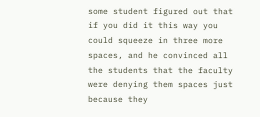some student figured out that if you did it this way you could squeeze in three more spaces, and he convinced all the students that the faculty were denying them spaces just because they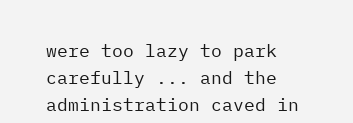were too lazy to park carefully ... and the administration caved in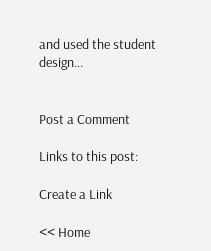and used the student design...


Post a Comment

Links to this post:

Create a Link

<< Home